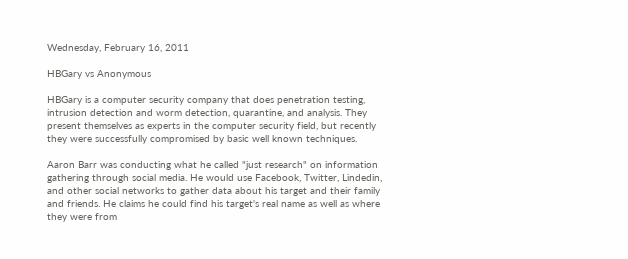Wednesday, February 16, 2011

HBGary vs Anonymous

HBGary is a computer security company that does penetration testing, intrusion detection and worm detection, quarantine, and analysis. They present themselves as experts in the computer security field, but recently they were successfully compromised by basic well known techniques.

Aaron Barr was conducting what he called "just research" on information gathering through social media. He would use Facebook, Twitter, Lindedin, and other social networks to gather data about his target and their family and friends. He claims he could find his target's real name as well as where they were from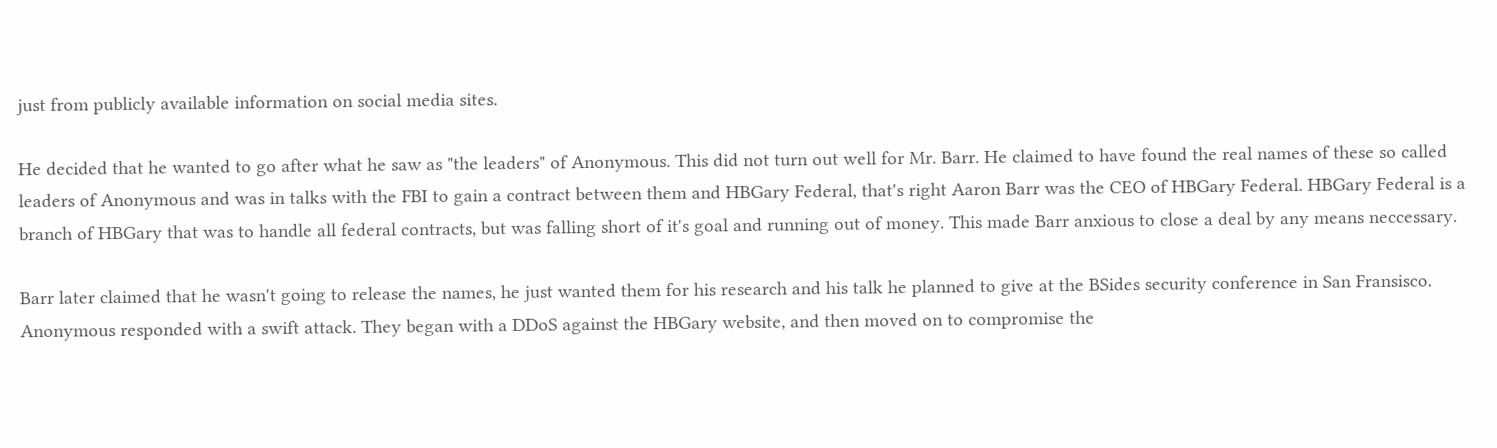just from publicly available information on social media sites.

He decided that he wanted to go after what he saw as "the leaders" of Anonymous. This did not turn out well for Mr. Barr. He claimed to have found the real names of these so called leaders of Anonymous and was in talks with the FBI to gain a contract between them and HBGary Federal, that's right Aaron Barr was the CEO of HBGary Federal. HBGary Federal is a branch of HBGary that was to handle all federal contracts, but was falling short of it's goal and running out of money. This made Barr anxious to close a deal by any means neccessary.

Barr later claimed that he wasn't going to release the names, he just wanted them for his research and his talk he planned to give at the BSides security conference in San Fransisco. Anonymous responded with a swift attack. They began with a DDoS against the HBGary website, and then moved on to compromise the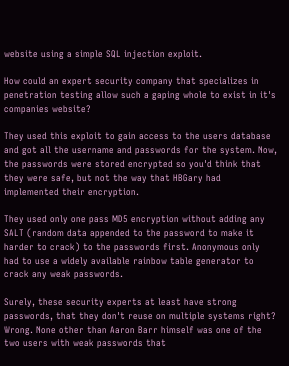website using a simple SQL injection exploit.

How could an expert security company that specializes in penetration testing allow such a gaping whole to exist in it's companies website?

They used this exploit to gain access to the users database and got all the username and passwords for the system. Now, the passwords were stored encrypted so you'd think that they were safe, but not the way that HBGary had implemented their encryption.

They used only one pass MD5 encryption without adding any SALT (random data appended to the password to make it harder to crack) to the passwords first. Anonymous only had to use a widely available rainbow table generator to crack any weak passwords.

Surely, these security experts at least have strong passwords, that they don't reuse on multiple systems right? Wrong. None other than Aaron Barr himself was one of the two users with weak passwords that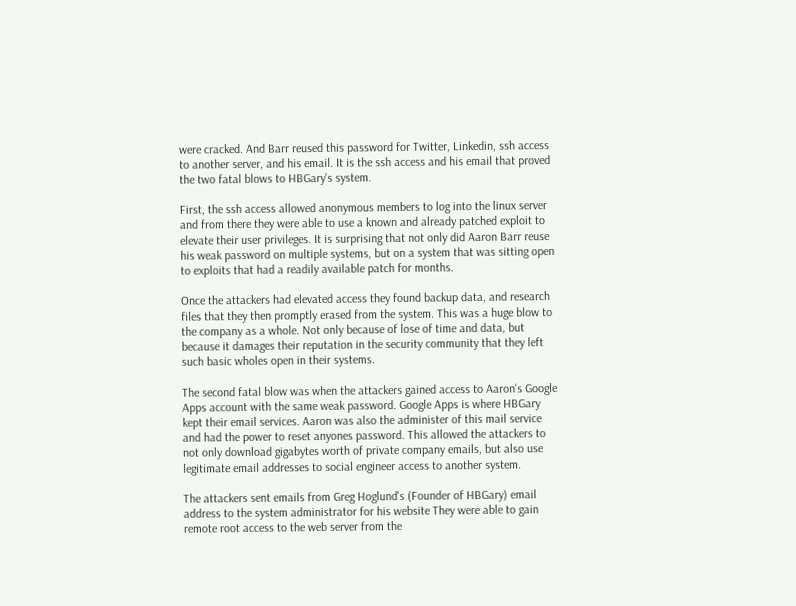were cracked. And Barr reused this password for Twitter, Linkedin, ssh access to another server, and his email. It is the ssh access and his email that proved the two fatal blows to HBGary's system.

First, the ssh access allowed anonymous members to log into the linux server and from there they were able to use a known and already patched exploit to elevate their user privileges. It is surprising that not only did Aaron Barr reuse his weak password on multiple systems, but on a system that was sitting open to exploits that had a readily available patch for months.

Once the attackers had elevated access they found backup data, and research files that they then promptly erased from the system. This was a huge blow to the company as a whole. Not only because of lose of time and data, but because it damages their reputation in the security community that they left such basic wholes open in their systems.

The second fatal blow was when the attackers gained access to Aaron's Google Apps account with the same weak password. Google Apps is where HBGary kept their email services. Aaron was also the administer of this mail service and had the power to reset anyones password. This allowed the attackers to not only download gigabytes worth of private company emails, but also use legitimate email addresses to social engineer access to another system.

The attackers sent emails from Greg Hoglund's (Founder of HBGary) email address to the system administrator for his website They were able to gain remote root access to the web server from the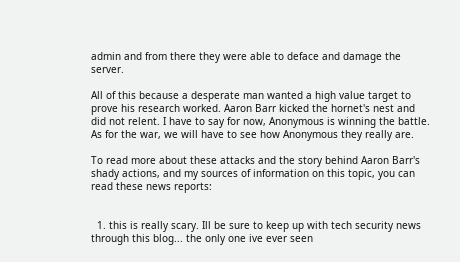admin and from there they were able to deface and damage the server.

All of this because a desperate man wanted a high value target to prove his research worked. Aaron Barr kicked the hornet's nest and did not relent. I have to say for now, Anonymous is winning the battle. As for the war, we will have to see how Anonymous they really are.

To read more about these attacks and the story behind Aaron Barr's shady actions, and my sources of information on this topic, you can read these news reports:


  1. this is really scary. Ill be sure to keep up with tech security news through this blog... the only one ive ever seen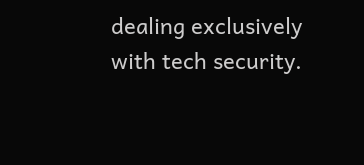dealing exclusively with tech security.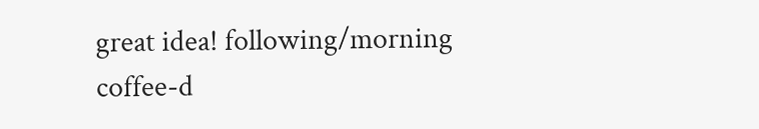great idea! following/morning coffee-d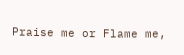Praise me or Flame me,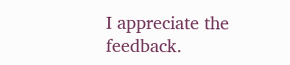I appreciate the feedback.